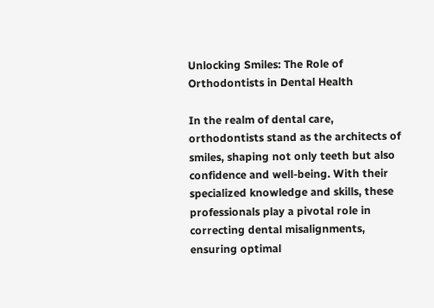Unlocking Smiles: The Role of Orthodontists in Dental Health

In the realm of dental care, orthodontists stand as the architects of smiles, shaping not only teeth but also confidence and well-being. With their specialized knowledge and skills, these professionals play a pivotal role in correcting dental misalignments, ensuring optimal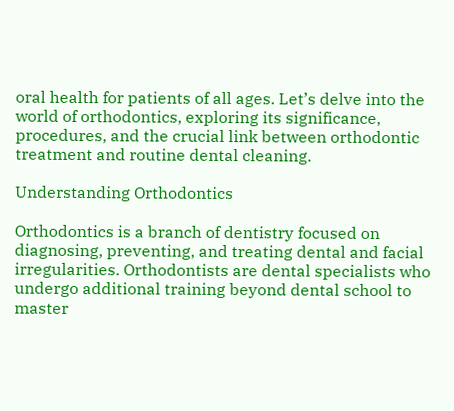oral health for patients of all ages. Let’s delve into the world of orthodontics, exploring its significance, procedures, and the crucial link between orthodontic treatment and routine dental cleaning.

Understanding Orthodontics

Orthodontics is a branch of dentistry focused on diagnosing, preventing, and treating dental and facial irregularities. Orthodontists are dental specialists who undergo additional training beyond dental school to master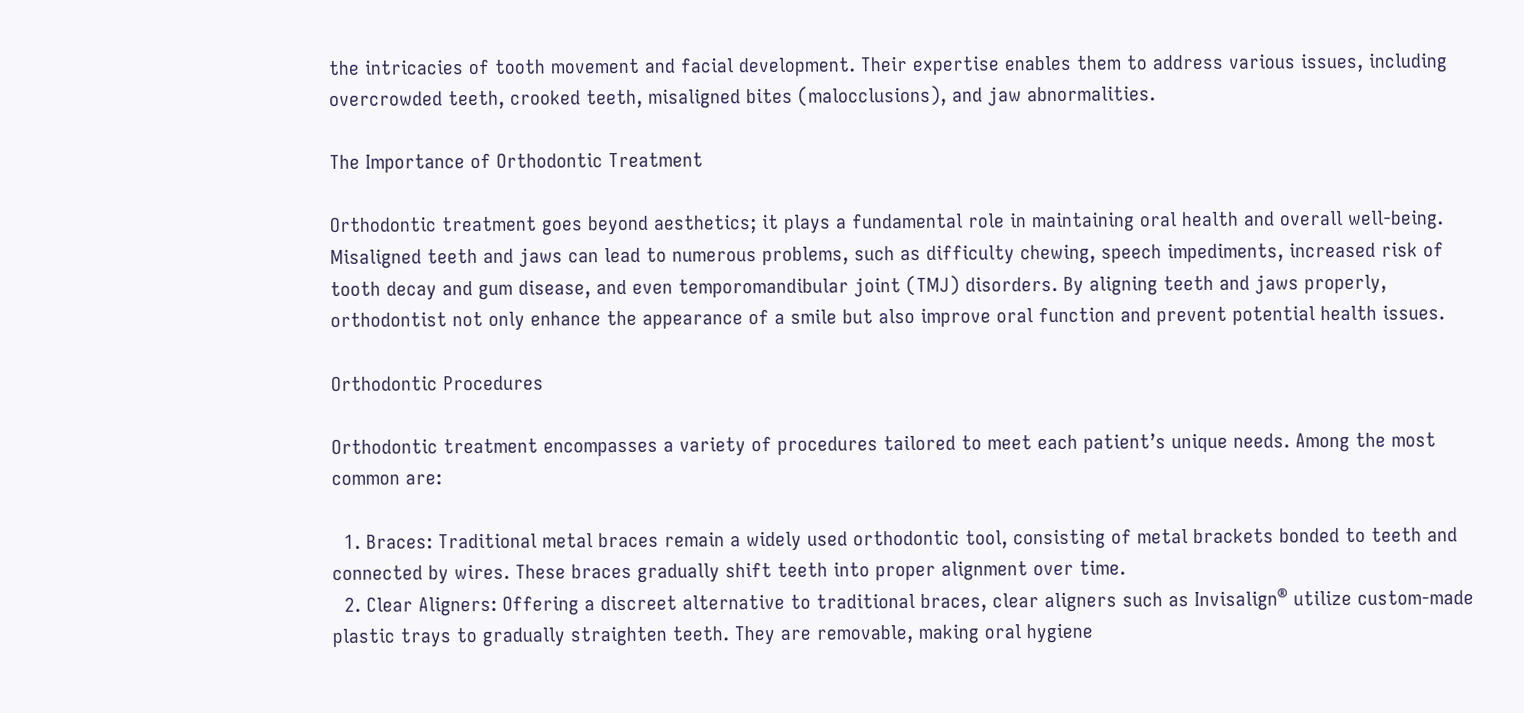the intricacies of tooth movement and facial development. Their expertise enables them to address various issues, including overcrowded teeth, crooked teeth, misaligned bites (malocclusions), and jaw abnormalities.

The Importance of Orthodontic Treatment

Orthodontic treatment goes beyond aesthetics; it plays a fundamental role in maintaining oral health and overall well-being. Misaligned teeth and jaws can lead to numerous problems, such as difficulty chewing, speech impediments, increased risk of tooth decay and gum disease, and even temporomandibular joint (TMJ) disorders. By aligning teeth and jaws properly, orthodontist not only enhance the appearance of a smile but also improve oral function and prevent potential health issues.

Orthodontic Procedures

Orthodontic treatment encompasses a variety of procedures tailored to meet each patient’s unique needs. Among the most common are:

  1. Braces: Traditional metal braces remain a widely used orthodontic tool, consisting of metal brackets bonded to teeth and connected by wires. These braces gradually shift teeth into proper alignment over time.
  2. Clear Aligners: Offering a discreet alternative to traditional braces, clear aligners such as Invisalign® utilize custom-made plastic trays to gradually straighten teeth. They are removable, making oral hygiene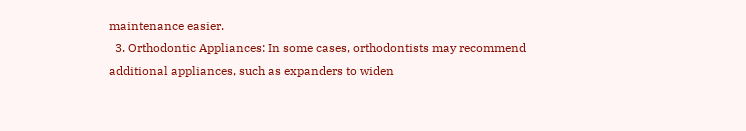maintenance easier.
  3. Orthodontic Appliances: In some cases, orthodontists may recommend additional appliances, such as expanders to widen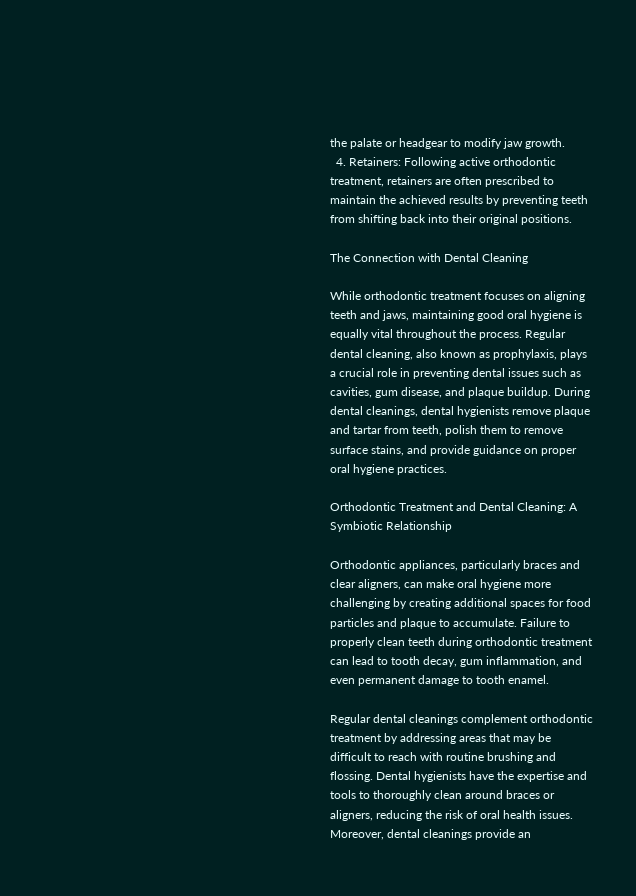the palate or headgear to modify jaw growth.
  4. Retainers: Following active orthodontic treatment, retainers are often prescribed to maintain the achieved results by preventing teeth from shifting back into their original positions.

The Connection with Dental Cleaning

While orthodontic treatment focuses on aligning teeth and jaws, maintaining good oral hygiene is equally vital throughout the process. Regular dental cleaning, also known as prophylaxis, plays a crucial role in preventing dental issues such as cavities, gum disease, and plaque buildup. During dental cleanings, dental hygienists remove plaque and tartar from teeth, polish them to remove surface stains, and provide guidance on proper oral hygiene practices.

Orthodontic Treatment and Dental Cleaning: A Symbiotic Relationship

Orthodontic appliances, particularly braces and clear aligners, can make oral hygiene more challenging by creating additional spaces for food particles and plaque to accumulate. Failure to properly clean teeth during orthodontic treatment can lead to tooth decay, gum inflammation, and even permanent damage to tooth enamel.

Regular dental cleanings complement orthodontic treatment by addressing areas that may be difficult to reach with routine brushing and flossing. Dental hygienists have the expertise and tools to thoroughly clean around braces or aligners, reducing the risk of oral health issues. Moreover, dental cleanings provide an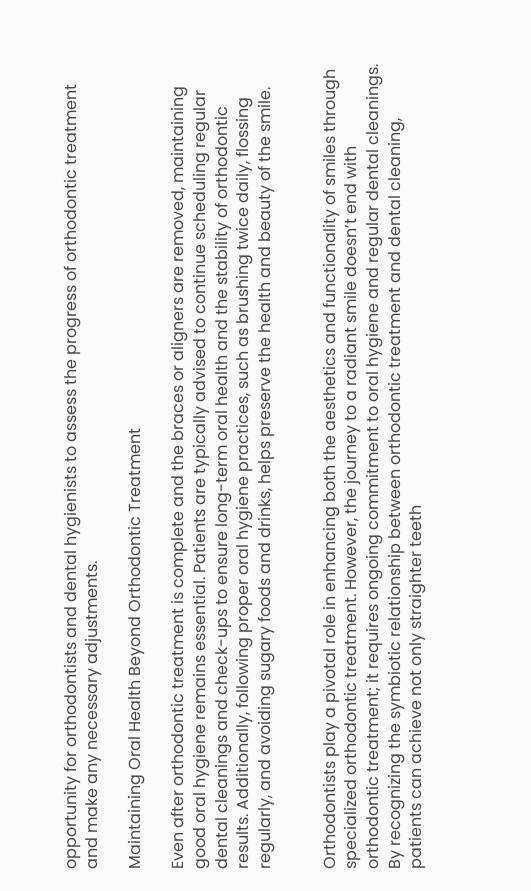opportunity for orthodontists and dental hygienists to assess the progress of orthodontic treatment and make any necessary adjustments.

Maintaining Oral Health Beyond Orthodontic Treatment

Even after orthodontic treatment is complete and the braces or aligners are removed, maintaining good oral hygiene remains essential. Patients are typically advised to continue scheduling regular dental cleanings and check-ups to ensure long-term oral health and the stability of orthodontic results. Additionally, following proper oral hygiene practices, such as brushing twice daily, flossing regularly, and avoiding sugary foods and drinks, helps preserve the health and beauty of the smile.


Orthodontists play a pivotal role in enhancing both the aesthetics and functionality of smiles through specialized orthodontic treatment. However, the journey to a radiant smile doesn’t end with orthodontic treatment; it requires ongoing commitment to oral hygiene and regular dental cleanings. By recognizing the symbiotic relationship between orthodontic treatment and dental cleaning, patients can achieve not only straighter teeth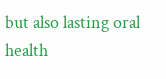but also lasting oral health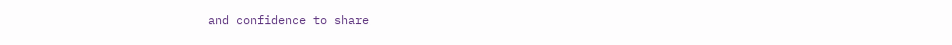and confidence to share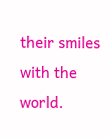their smiles with the world.